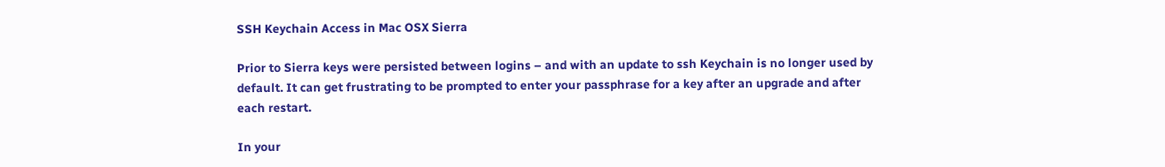SSH Keychain Access in Mac OSX Sierra

Prior to Sierra keys were persisted between logins – and with an update to ssh Keychain is no longer used by default. It can get frustrating to be prompted to enter your passphrase for a key after an upgrade and after each restart.

In your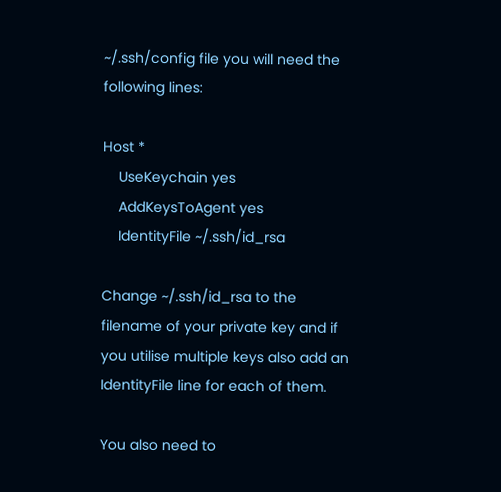~/.ssh/config file you will need the following lines:

Host *
    UseKeychain yes
    AddKeysToAgent yes
    IdentityFile ~/.ssh/id_rsa

Change ~/.ssh/id_rsa to the filename of your private key and if you utilise multiple keys also add an IdentityFile line for each of them.

You also need to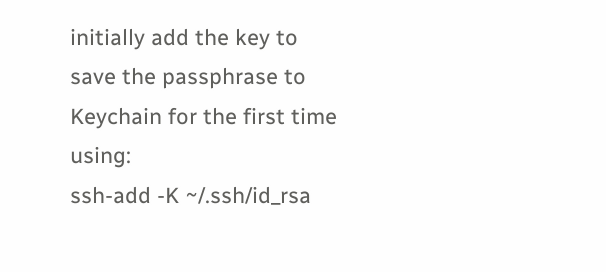initially add the key to save the passphrase to Keychain for the first time using:
ssh-add -K ~/.ssh/id_rsa